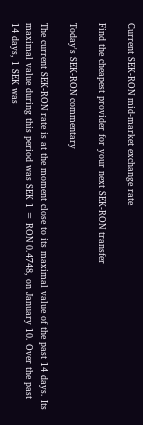Current SEK-RON mid-market exchange rate

Find the cheapest provider for your next SEK-RON transfer

Today's SEK-RON commentary

The current SEK-RON rate is at the moment close to its maximal value of the past 14 days. Its maximal value during this period was SEK 1 = RON 0.4748, on January 10. Over the past 14 days, 1 SEK was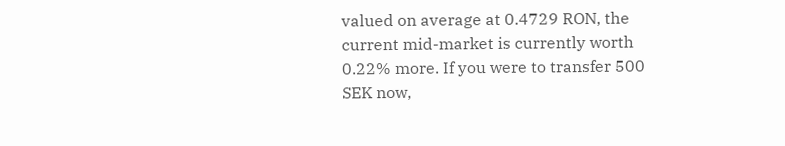valued on average at 0.4729 RON, the current mid-market is currently worth 0.22% more. If you were to transfer 500 SEK now,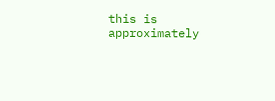this is approximately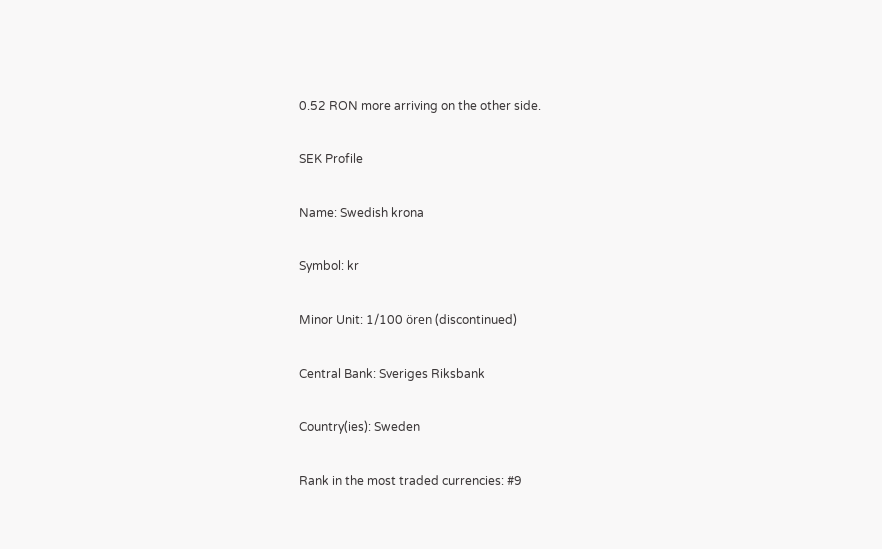0.52 RON more arriving on the other side.

SEK Profile

Name: Swedish krona

Symbol: kr

Minor Unit: 1/100 ören (discontinued)

Central Bank: Sveriges Riksbank

Country(ies): Sweden

Rank in the most traded currencies: #9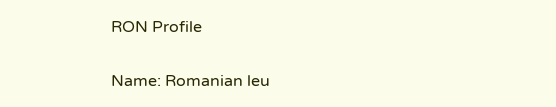RON Profile

Name: Romanian leu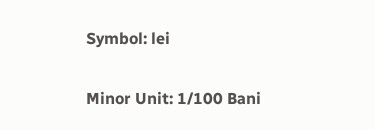Symbol: lei

Minor Unit: 1/100 Bani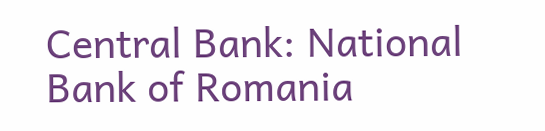Central Bank: National Bank of Romania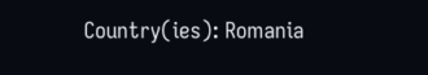Country(ies): Romania